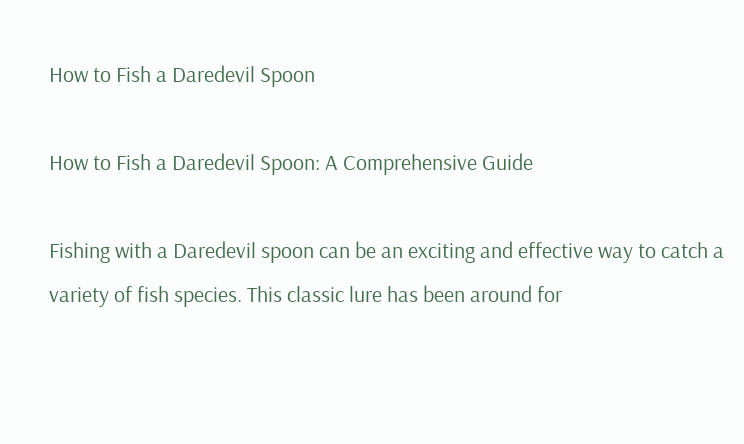How to Fish a Daredevil Spoon

How to Fish a Daredevil Spoon: A Comprehensive Guide

Fishing with a Daredevil spoon can be an exciting and effective way to catch a variety of fish species. This classic lure has been around for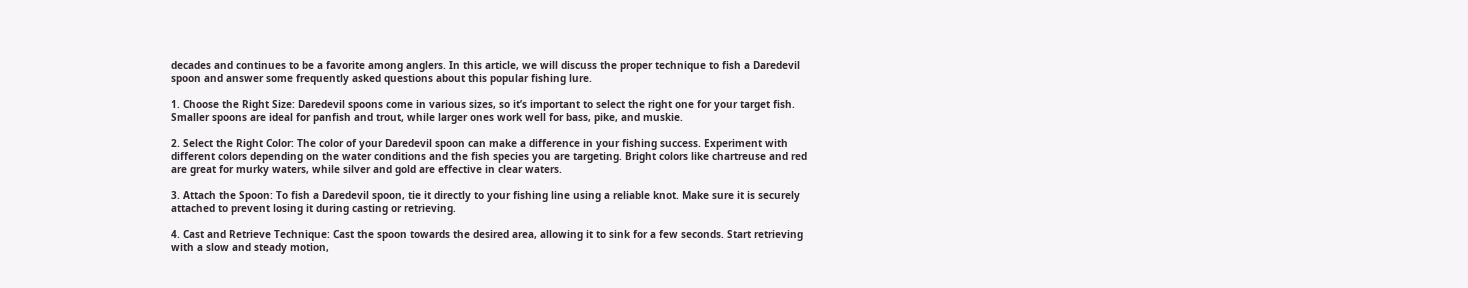decades and continues to be a favorite among anglers. In this article, we will discuss the proper technique to fish a Daredevil spoon and answer some frequently asked questions about this popular fishing lure.

1. Choose the Right Size: Daredevil spoons come in various sizes, so it’s important to select the right one for your target fish. Smaller spoons are ideal for panfish and trout, while larger ones work well for bass, pike, and muskie.

2. Select the Right Color: The color of your Daredevil spoon can make a difference in your fishing success. Experiment with different colors depending on the water conditions and the fish species you are targeting. Bright colors like chartreuse and red are great for murky waters, while silver and gold are effective in clear waters.

3. Attach the Spoon: To fish a Daredevil spoon, tie it directly to your fishing line using a reliable knot. Make sure it is securely attached to prevent losing it during casting or retrieving.

4. Cast and Retrieve Technique: Cast the spoon towards the desired area, allowing it to sink for a few seconds. Start retrieving with a slow and steady motion,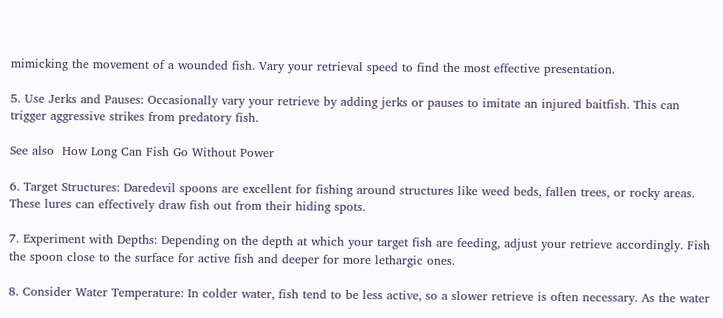mimicking the movement of a wounded fish. Vary your retrieval speed to find the most effective presentation.

5. Use Jerks and Pauses: Occasionally vary your retrieve by adding jerks or pauses to imitate an injured baitfish. This can trigger aggressive strikes from predatory fish.

See also  How Long Can Fish Go Without Power

6. Target Structures: Daredevil spoons are excellent for fishing around structures like weed beds, fallen trees, or rocky areas. These lures can effectively draw fish out from their hiding spots.

7. Experiment with Depths: Depending on the depth at which your target fish are feeding, adjust your retrieve accordingly. Fish the spoon close to the surface for active fish and deeper for more lethargic ones.

8. Consider Water Temperature: In colder water, fish tend to be less active, so a slower retrieve is often necessary. As the water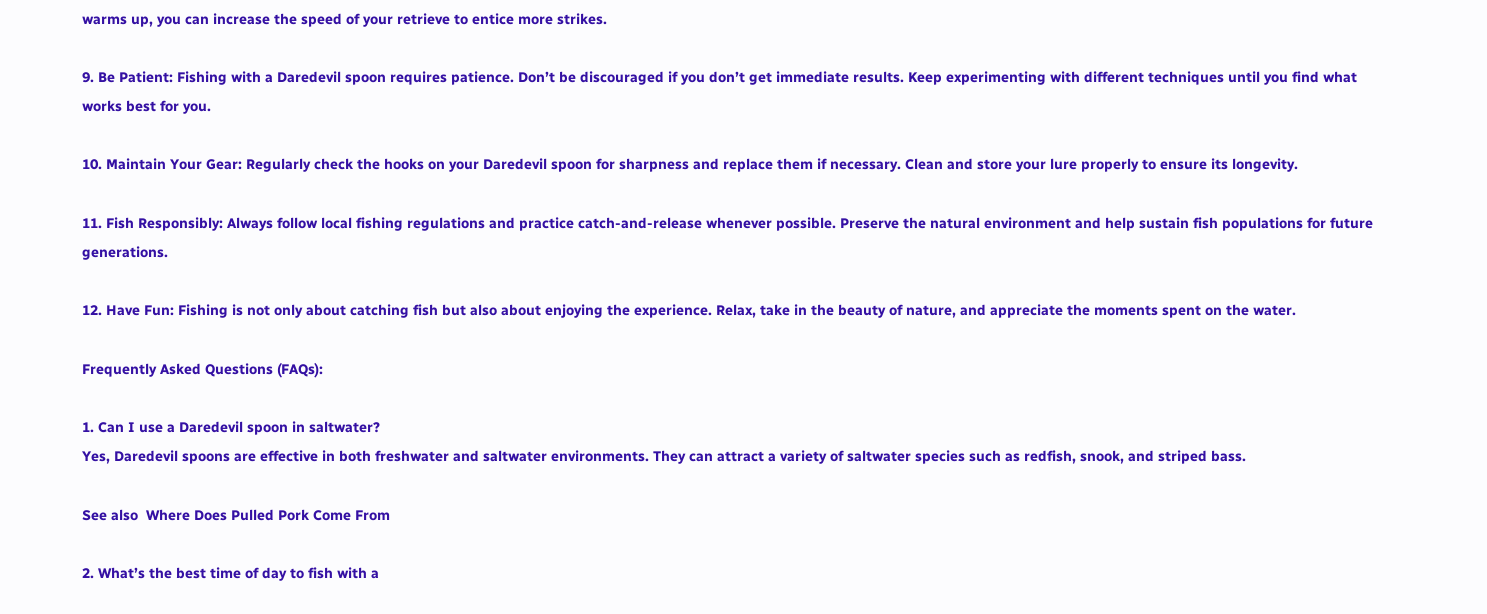warms up, you can increase the speed of your retrieve to entice more strikes.

9. Be Patient: Fishing with a Daredevil spoon requires patience. Don’t be discouraged if you don’t get immediate results. Keep experimenting with different techniques until you find what works best for you.

10. Maintain Your Gear: Regularly check the hooks on your Daredevil spoon for sharpness and replace them if necessary. Clean and store your lure properly to ensure its longevity.

11. Fish Responsibly: Always follow local fishing regulations and practice catch-and-release whenever possible. Preserve the natural environment and help sustain fish populations for future generations.

12. Have Fun: Fishing is not only about catching fish but also about enjoying the experience. Relax, take in the beauty of nature, and appreciate the moments spent on the water.

Frequently Asked Questions (FAQs):

1. Can I use a Daredevil spoon in saltwater?
Yes, Daredevil spoons are effective in both freshwater and saltwater environments. They can attract a variety of saltwater species such as redfish, snook, and striped bass.

See also  Where Does Pulled Pork Come From

2. What’s the best time of day to fish with a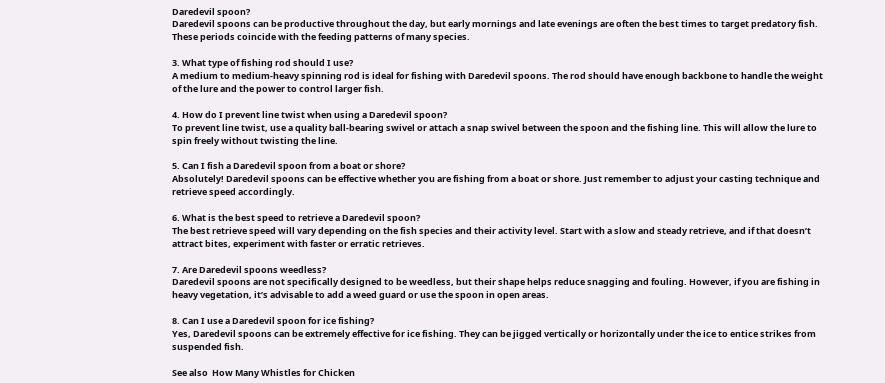Daredevil spoon?
Daredevil spoons can be productive throughout the day, but early mornings and late evenings are often the best times to target predatory fish. These periods coincide with the feeding patterns of many species.

3. What type of fishing rod should I use?
A medium to medium-heavy spinning rod is ideal for fishing with Daredevil spoons. The rod should have enough backbone to handle the weight of the lure and the power to control larger fish.

4. How do I prevent line twist when using a Daredevil spoon?
To prevent line twist, use a quality ball-bearing swivel or attach a snap swivel between the spoon and the fishing line. This will allow the lure to spin freely without twisting the line.

5. Can I fish a Daredevil spoon from a boat or shore?
Absolutely! Daredevil spoons can be effective whether you are fishing from a boat or shore. Just remember to adjust your casting technique and retrieve speed accordingly.

6. What is the best speed to retrieve a Daredevil spoon?
The best retrieve speed will vary depending on the fish species and their activity level. Start with a slow and steady retrieve, and if that doesn’t attract bites, experiment with faster or erratic retrieves.

7. Are Daredevil spoons weedless?
Daredevil spoons are not specifically designed to be weedless, but their shape helps reduce snagging and fouling. However, if you are fishing in heavy vegetation, it’s advisable to add a weed guard or use the spoon in open areas.

8. Can I use a Daredevil spoon for ice fishing?
Yes, Daredevil spoons can be extremely effective for ice fishing. They can be jigged vertically or horizontally under the ice to entice strikes from suspended fish.

See also  How Many Whistles for Chicken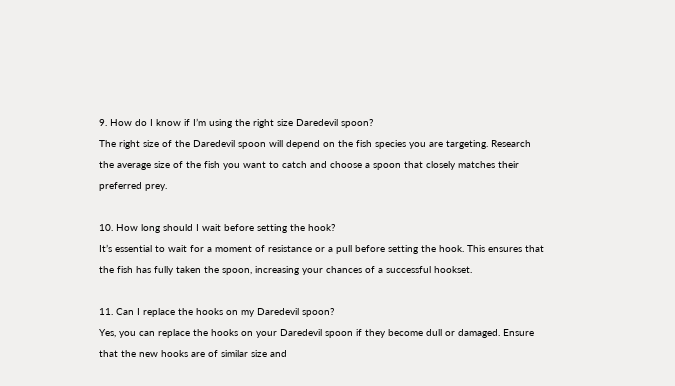9. How do I know if I’m using the right size Daredevil spoon?
The right size of the Daredevil spoon will depend on the fish species you are targeting. Research the average size of the fish you want to catch and choose a spoon that closely matches their preferred prey.

10. How long should I wait before setting the hook?
It’s essential to wait for a moment of resistance or a pull before setting the hook. This ensures that the fish has fully taken the spoon, increasing your chances of a successful hookset.

11. Can I replace the hooks on my Daredevil spoon?
Yes, you can replace the hooks on your Daredevil spoon if they become dull or damaged. Ensure that the new hooks are of similar size and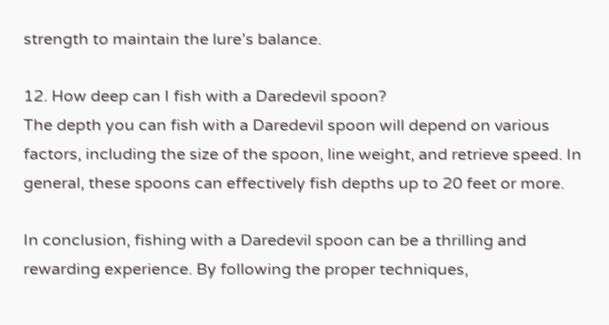strength to maintain the lure’s balance.

12. How deep can I fish with a Daredevil spoon?
The depth you can fish with a Daredevil spoon will depend on various factors, including the size of the spoon, line weight, and retrieve speed. In general, these spoons can effectively fish depths up to 20 feet or more.

In conclusion, fishing with a Daredevil spoon can be a thrilling and rewarding experience. By following the proper techniques,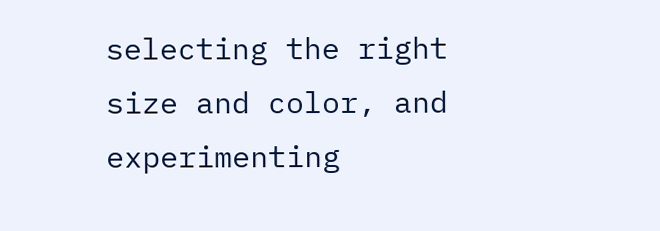selecting the right size and color, and experimenting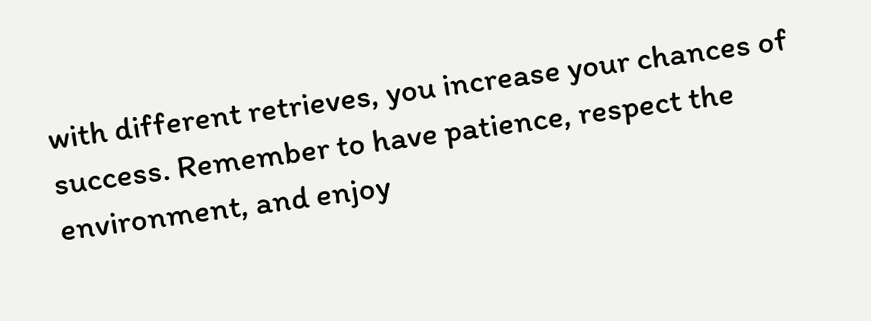with different retrieves, you increase your chances of success. Remember to have patience, respect the environment, and enjoy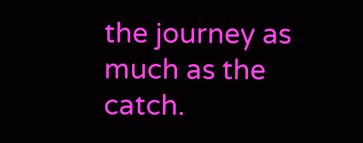the journey as much as the catch.